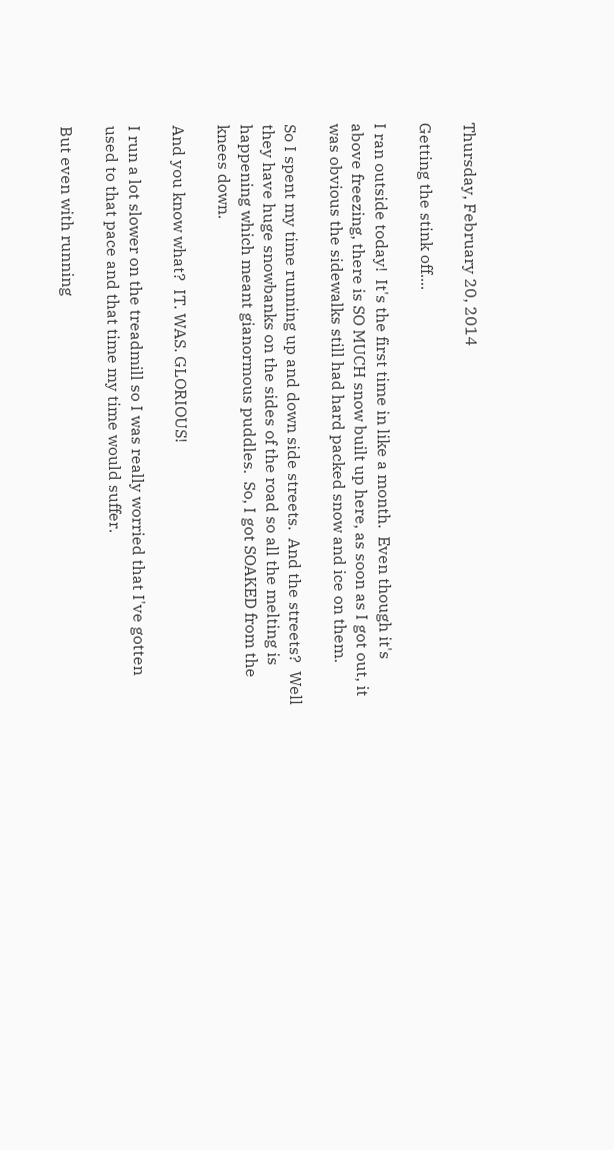Thursday, February 20, 2014

Getting the stink off....

I ran outside today!  It's the first time in like a month.  Even though it's above freezing, there is SO MUCH snow built up here, as soon as I got out, it was obvious the sidewalks still had hard packed snow and ice on them.

So I spent my time running up and down side streets.  And the streets?  Well they have huge snowbanks on the sides of the road so all the melting is happening which meant gianormous puddles.  So, I got SOAKED from the knees down.

And you know what?  IT. WAS. GLORIOUS!

I run a lot slower on the treadmill so I was really worried that I've gotten used to that pace and that time my time would suffer.

But even with running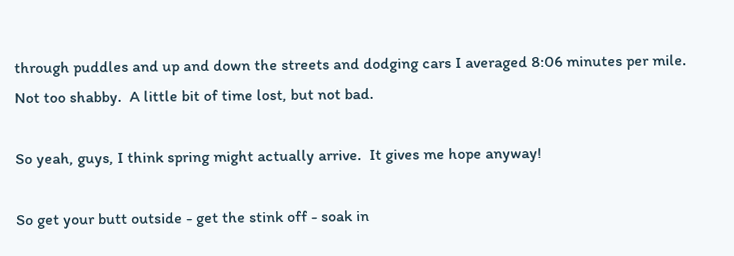through puddles and up and down the streets and dodging cars I averaged 8:06 minutes per mile.  Not too shabby.  A little bit of time lost, but not bad.

So yeah, guys, I think spring might actually arrive.  It gives me hope anyway!

So get your butt outside - get the stink off - soak in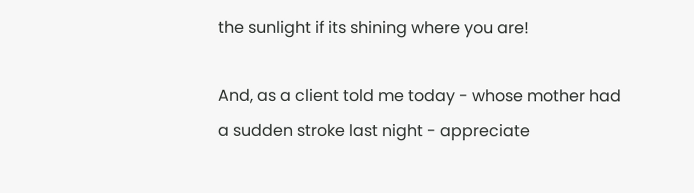the sunlight if its shining where you are!

And, as a client told me today - whose mother had a sudden stroke last night - appreciate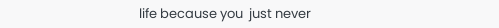life because you  just never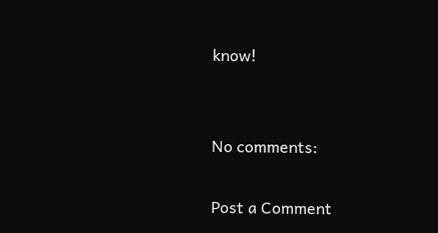know!


No comments:

Post a Comment